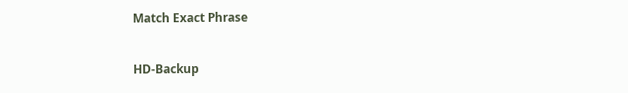Match Exact Phrase

HD-Backup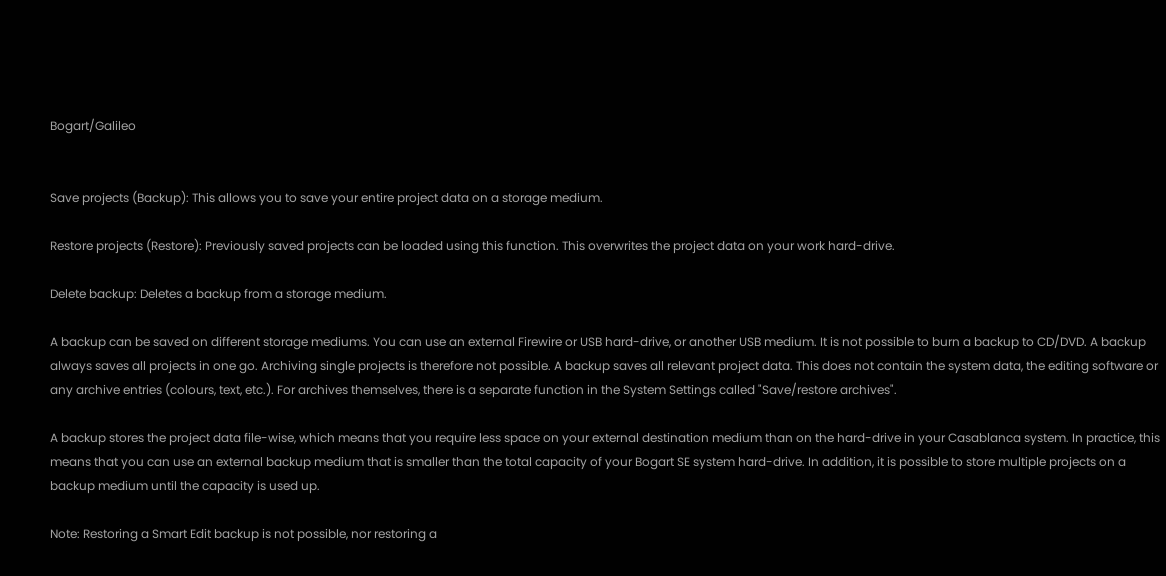Bogart/Galileo


Save projects (Backup): This allows you to save your entire project data on a storage medium.

Restore projects (Restore): Previously saved projects can be loaded using this function. This overwrites the project data on your work hard-drive.

Delete backup: Deletes a backup from a storage medium.

A backup can be saved on different storage mediums. You can use an external Firewire or USB hard-drive, or another USB medium. It is not possible to burn a backup to CD/DVD. A backup always saves all projects in one go. Archiving single projects is therefore not possible. A backup saves all relevant project data. This does not contain the system data, the editing software or any archive entries (colours, text, etc.). For archives themselves, there is a separate function in the System Settings called "Save/restore archives".

A backup stores the project data file-wise, which means that you require less space on your external destination medium than on the hard-drive in your Casablanca system. In practice, this means that you can use an external backup medium that is smaller than the total capacity of your Bogart SE system hard-drive. In addition, it is possible to store multiple projects on a backup medium until the capacity is used up.

Note: Restoring a Smart Edit backup is not possible, nor restoring a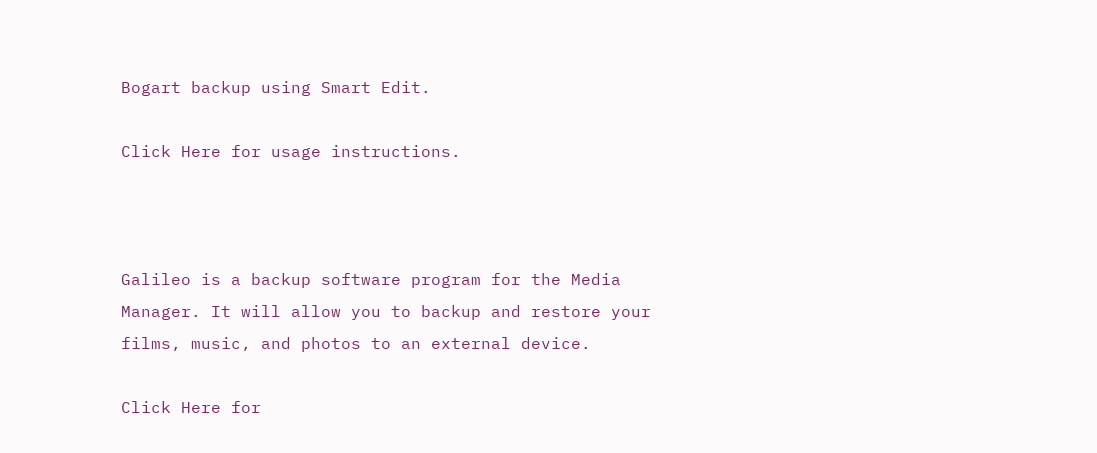Bogart backup using Smart Edit.

Click Here for usage instructions.



Galileo is a backup software program for the Media Manager. It will allow you to backup and restore your films, music, and photos to an external device.

Click Here for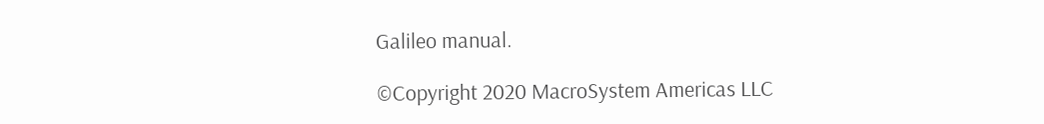Galileo manual.

©Copyright 2020 MacroSystem Americas LLC